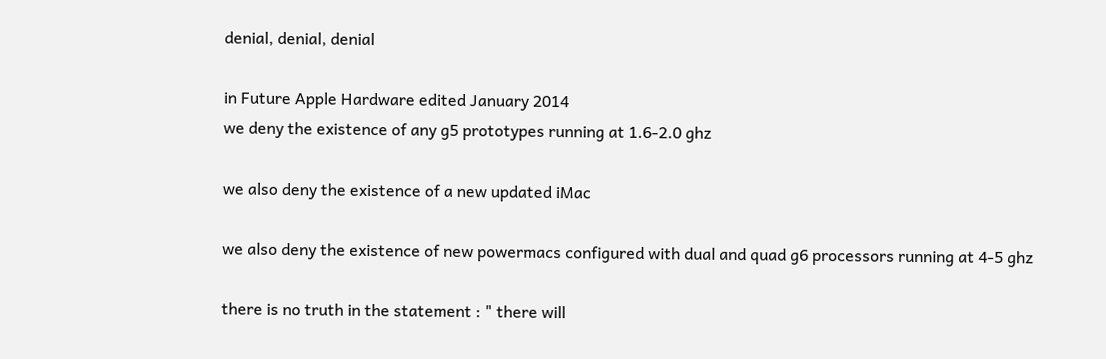denial, denial, denial

in Future Apple Hardware edited January 2014
we deny the existence of any g5 prototypes running at 1.6-2.0 ghz

we also deny the existence of a new updated iMac

we also deny the existence of new powermacs configured with dual and quad g6 processors running at 4-5 ghz

there is no truth in the statement : " there will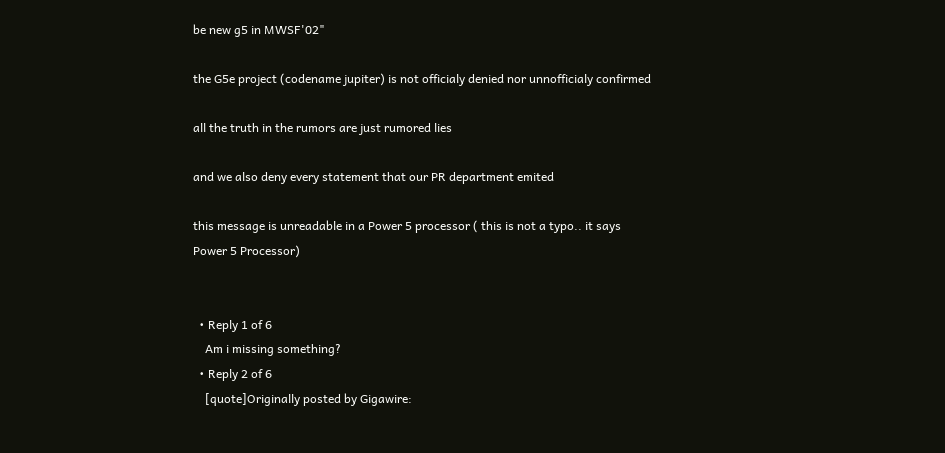be new g5 in MWSF'02"

the G5e project (codename jupiter) is not officialy denied nor unnofficialy confirmed

all the truth in the rumors are just rumored lies

and we also deny every statement that our PR department emited

this message is unreadable in a Power 5 processor ( this is not a typo.. it says Power 5 Processor)


  • Reply 1 of 6
    Am i missing something?
  • Reply 2 of 6
    [quote]Originally posted by Gigawire: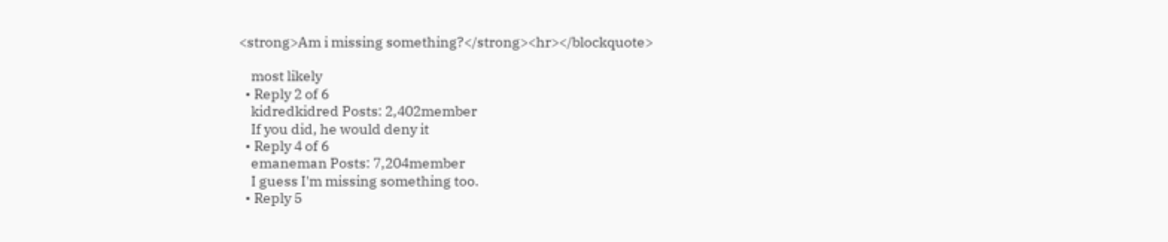<strong>Am i missing something?</strong><hr></blockquote>

    most likely
  • Reply 2 of 6
    kidredkidred Posts: 2,402member
    If you did, he would deny it
  • Reply 4 of 6
    emaneman Posts: 7,204member
    I guess I'm missing something too.
  • Reply 5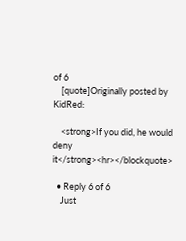of 6
    [quote]Originally posted by KidRed:

    <strong>If you did, he would deny it</strong><hr></blockquote>

  • Reply 6 of 6
    Just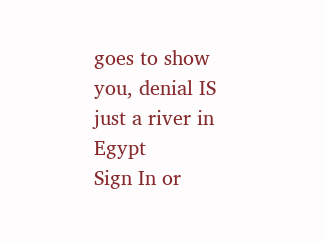goes to show you, denial IS just a river in Egypt
Sign In or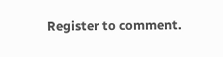Register to comment.